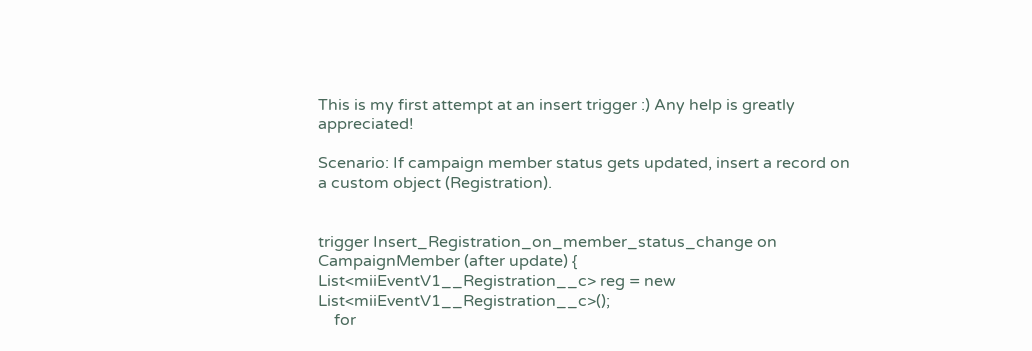This is my first attempt at an insert trigger :) Any help is greatly appreciated!

Scenario: If campaign member status gets updated, insert a record on a custom object (Registration).


trigger Insert_Registration_on_member_status_change on CampaignMember (after update) {
List<miiEventV1__Registration__c> reg = new List<miiEventV1__Registration__c>();
    for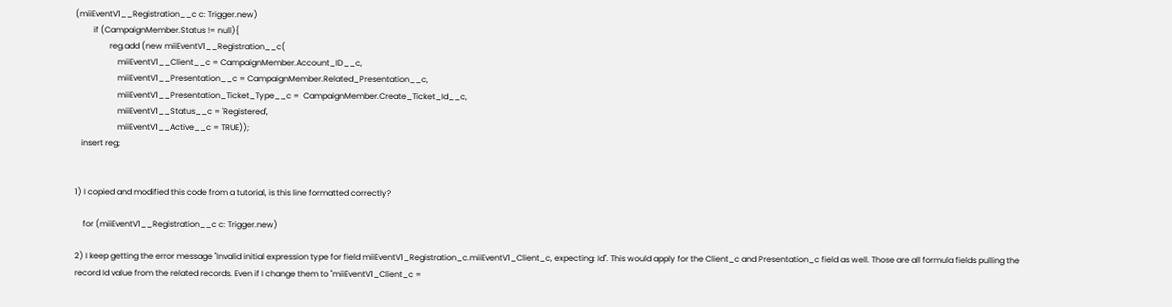(miiEventV1__Registration__c c: Trigger.new)
         if (CampaignMember.Status != null){
                 reg.add (new miiEventV1__Registration__c(
                     miiEventV1__Client__c = CampaignMember.Account_ID__c,
                     miiEventV1__Presentation__c = CampaignMember.Related_Presentation__c,
                     miiEventV1__Presentation_Ticket_Type__c =  CampaignMember.Create_Ticket_Id__c,
                     miiEventV1__Status__c = 'Registered',
                     miiEventV1__Active__c = TRUE));
   insert reg;


1) I copied and modified this code from a tutorial, is this line formatted correctly?

    for (miiEventV1__Registration__c c: Trigger.new)

2) I keep getting the error message "Invalid initial expression type for field miiEventV1_Registration_c.miiEventV1_Client_c, expecting: Id". This would apply for the Client_c and Presentation_c field as well. Those are all formula fields pulling the record Id value from the related records. Even if I change them to "miiEventV1_Client_c =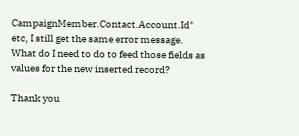CampaignMember.Contact.Account.Id" etc, I still get the same error message. What do I need to do to feed those fields as values for the new inserted record?

Thank you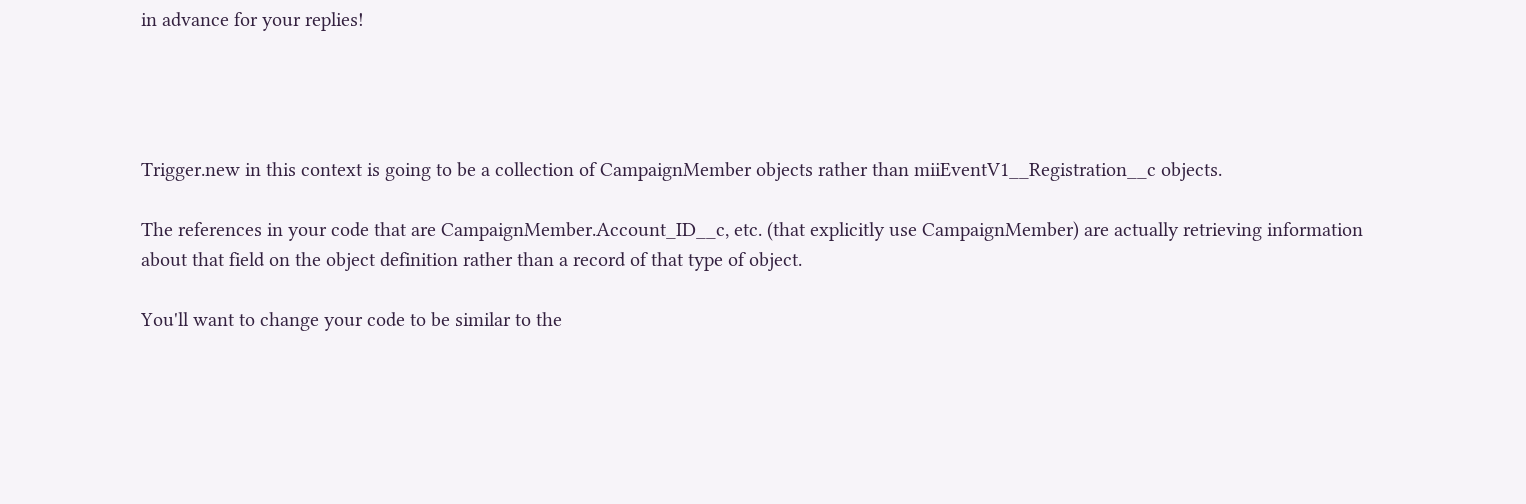in advance for your replies!




Trigger.new in this context is going to be a collection of CampaignMember objects rather than miiEventV1__Registration__c objects.

The references in your code that are CampaignMember.Account_ID__c, etc. (that explicitly use CampaignMember) are actually retrieving information about that field on the object definition rather than a record of that type of object.

You'll want to change your code to be similar to the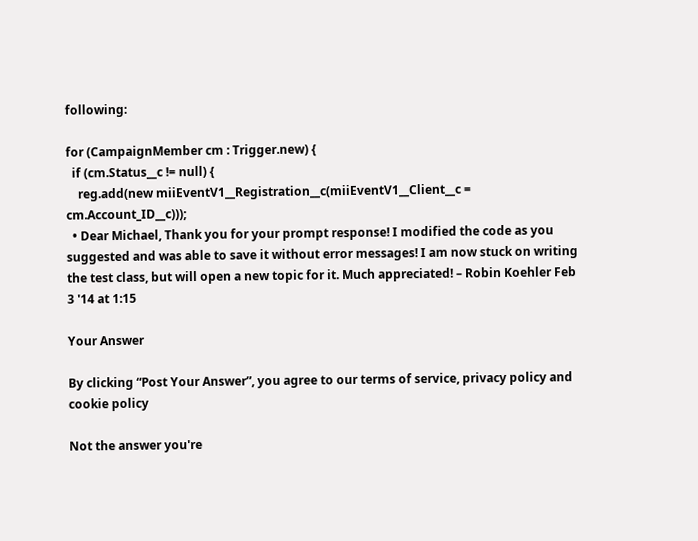following:

for (CampaignMember cm : Trigger.new) {
  if (cm.Status__c != null) {
    reg.add(new miiEventV1__Registration__c(miiEventV1__Client__c = cm.Account_ID__c)));
  • Dear Michael, Thank you for your prompt response! I modified the code as you suggested and was able to save it without error messages! I am now stuck on writing the test class, but will open a new topic for it. Much appreciated! – Robin Koehler Feb 3 '14 at 1:15

Your Answer

By clicking “Post Your Answer”, you agree to our terms of service, privacy policy and cookie policy

Not the answer you're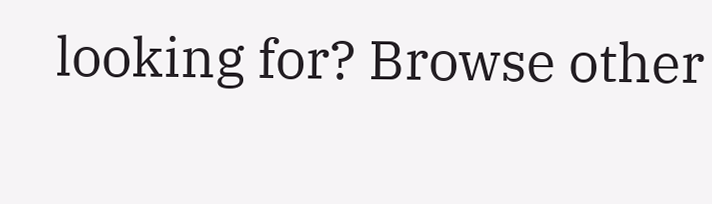looking for? Browse other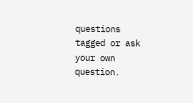questions tagged or ask your own question.